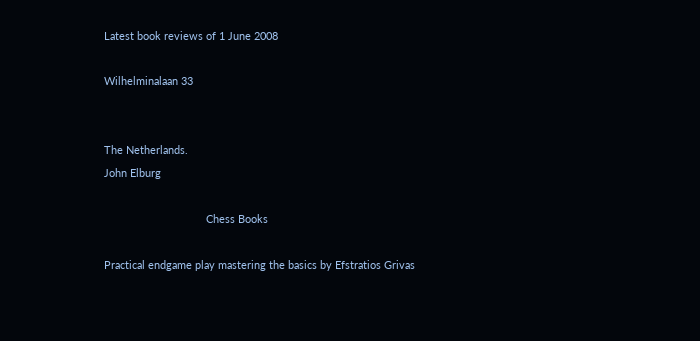Latest book reviews of 1 June 2008

Wilhelminalaan 33


The Netherlands.
John Elburg

                                  Chess Books

Practical endgame play mastering the basics by Efstratios Grivas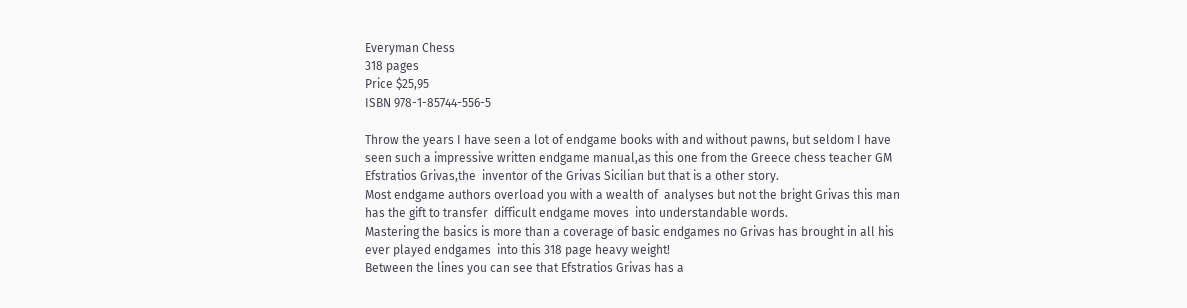Everyman Chess
318 pages
Price $25,95
ISBN 978-1-85744-556-5

Throw the years I have seen a lot of endgame books with and without pawns, but seldom I have seen such a impressive written endgame manual,as this one from the Greece chess teacher GM Efstratios Grivas,the  inventor of the Grivas Sicilian but that is a other story.
Most endgame authors overload you with a wealth of  analyses but not the bright Grivas this man has the gift to transfer  difficult endgame moves  into understandable words.
Mastering the basics is more than a coverage of basic endgames no Grivas has brought in all his ever played endgames  into this 318 page heavy weight!
Between the lines you can see that Efstratios Grivas has a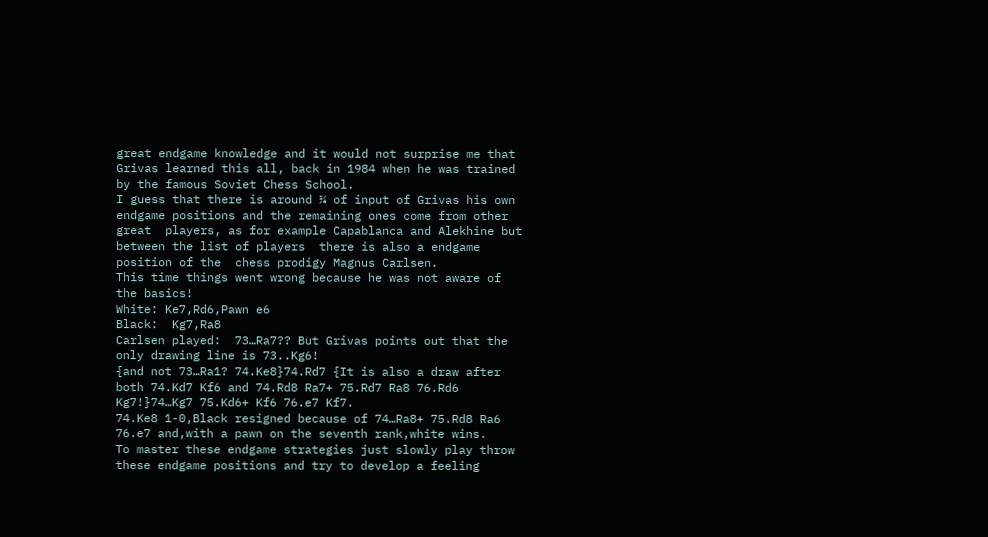great endgame knowledge and it would not surprise me that Grivas learned this all, back in 1984 when he was trained by the famous Soviet Chess School.
I guess that there is around ¼ of input of Grivas his own endgame positions and the remaining ones come from other great  players, as for example Capablanca and Alekhine but between the list of players  there is also a endgame position of the  chess prodigy Magnus Carlsen.
This time things went wrong because he was not aware of the basics!
White: Ke7,Rd6,Pawn e6
Black:  Kg7,Ra8
Carlsen played:  73…Ra7?? But Grivas points out that the only drawing line is 73..Kg6!
{and not 73…Ra1? 74.Ke8}74.Rd7 {It is also a draw after both 74.Kd7 Kf6 and 74.Rd8 Ra7+ 75.Rd7 Ra8 76.Rd6 Kg7!}74…Kg7 75.Kd6+ Kf6 76.e7 Kf7.
74.Ke8 1-0,Black resigned because of 74…Ra8+ 75.Rd8 Ra6 76.e7 and,with a pawn on the seventh rank,white wins.
To master these endgame strategies just slowly play throw these endgame positions and try to develop a feeling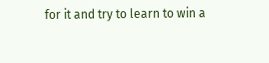for it and try to learn to win a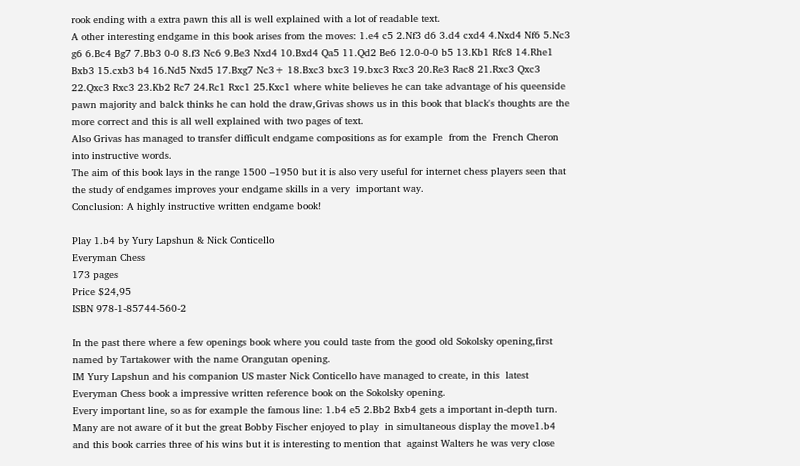rook ending with a extra pawn this all is well explained with a lot of readable text.
A other interesting endgame in this book arises from the moves: 1.e4 c5 2.Nf3 d6 3.d4 cxd4 4.Nxd4 Nf6 5.Nc3 g6 6.Bc4 Bg7 7.Bb3 0-0 8.f3 Nc6 9.Be3 Nxd4 10.Bxd4 Qa5 11.Qd2 Be6 12.0-0-0 b5 13.Kb1 Rfc8 14.Rhe1 Bxb3 15.cxb3 b4 16.Nd5 Nxd5 17.Bxg7 Nc3+ 18.Bxc3 bxc3 19.bxc3 Rxc3 20.Re3 Rac8 21.Rxc3 Qxc3 22.Qxc3 Rxc3 23.Kb2 Rc7 24.Rc1 Rxc1 25.Kxc1 where white believes he can take advantage of his queenside pawn majority and balck thinks he can hold the draw,Grivas shows us in this book that black's thoughts are the more correct and this is all well explained with two pages of text.
Also Grivas has managed to transfer difficult endgame compositions as for example  from the  French Cheron into instructive words.
The aim of this book lays in the range 1500 –1950 but it is also very useful for internet chess players seen that the study of endgames improves your endgame skills in a very  important way.
Conclusion: A highly instructive written endgame book!

Play 1.b4 by Yury Lapshun & Nick Conticello
Everyman Chess
173 pages
Price $24,95
ISBN 978-1-85744-560-2

In the past there where a few openings book where you could taste from the good old Sokolsky opening,first named by Tartakower with the name Orangutan opening.
IM Yury Lapshun and his companion US master Nick Conticello have managed to create, in this  latest Everyman Chess book a impressive written reference book on the Sokolsky opening.
Every important line, so as for example the famous line: 1.b4 e5 2.Bb2 Bxb4 gets a important in-depth turn.
Many are not aware of it but the great Bobby Fischer enjoyed to play  in simultaneous display the move1.b4 and this book carries three of his wins but it is interesting to mention that  against Walters he was very close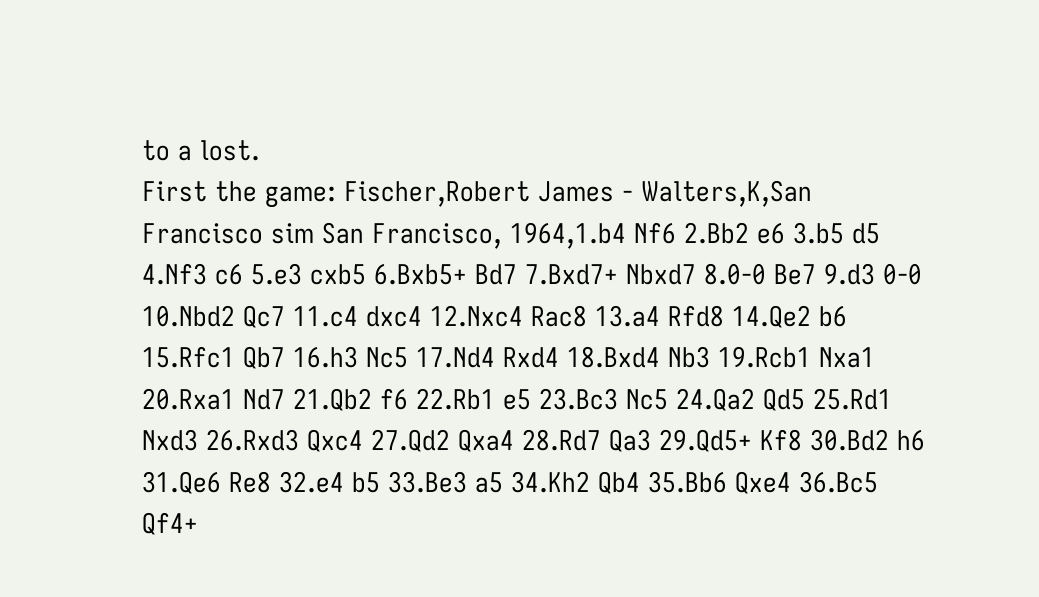to a lost.
First the game: Fischer,Robert James - Walters,K,San Francisco sim San Francisco, 1964,1.b4 Nf6 2.Bb2 e6 3.b5 d5 4.Nf3 c6 5.e3 cxb5 6.Bxb5+ Bd7 7.Bxd7+ Nbxd7 8.0-0 Be7 9.d3 0-0 10.Nbd2 Qc7 11.c4 dxc4 12.Nxc4 Rac8 13.a4 Rfd8 14.Qe2 b6 15.Rfc1 Qb7 16.h3 Nc5 17.Nd4 Rxd4 18.Bxd4 Nb3 19.Rcb1 Nxa1 20.Rxa1 Nd7 21.Qb2 f6 22.Rb1 e5 23.Bc3 Nc5 24.Qa2 Qd5 25.Rd1 Nxd3 26.Rxd3 Qxc4 27.Qd2 Qxa4 28.Rd7 Qa3 29.Qd5+ Kf8 30.Bd2 h6 31.Qe6 Re8 32.e4 b5 33.Be3 a5 34.Kh2 Qb4 35.Bb6 Qxe4 36.Bc5 Qf4+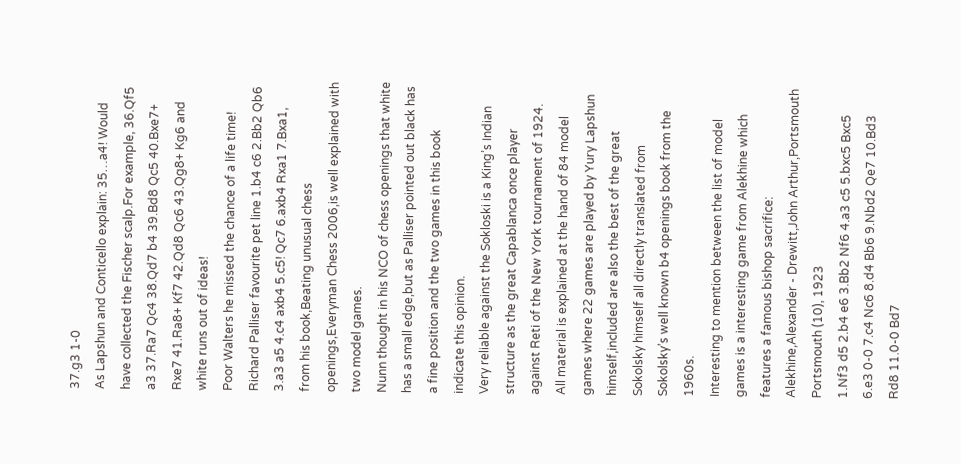37.g3 1-0
As Lapshun and Conticello explain: 35…a4! Would have collected the Fischer scalp.For example, 36.Qf5 a3 37.Ra7 Qc4 38.Qd7 b4 39.Bd8 Qc5 40.Bxe7+ Rxe7 41.Ra8+ Kf7 42.Qd8 Qc6 43.Qg8+ Kg6 and white runs out of ideas!
Poor Walters he missed the chance of a life time!
Richard Palliser favourite pet line 1.b4 c6 2.Bb2 Qb6 3.a3 a5 4.c4 axb4 5.c5! Qc7 6.axb4 Rxa1 7.Bxa1, from his book,Beating unusual chess openings,Everyman Chess 2006,is well explained with two model games.
Nunn thought in his NCO of chess openings that white has a small edge,but as Palliser pointed out black has a fine position and the two games in this book indicate this opinion.
Very reliable against the Sokloski is a King’s Indian structure as the great Capablanca once player against Reti of the New York tournament of 1924.
All material is explained at the hand of 84 model games where 22 games are played by Yury Lapshun himself,included are also the best of the great Sokolsky himself all directly translated from Sokolsky’s well known b4 openings book from the 1960s.
Interesting to mention between the list of model games is a interesting game from Alekhine which features a famous bishop sacrifice: Alekhine,Alexander - Drewitt,John Arthur,Portsmouth Portsmouth (10), 1923
1.Nf3 d5 2.b4 e6 3.Bb2 Nf6 4.a3 c5 5.bxc5 Bxc5 6.e3 0-0 7.c4 Nc6 8.d4 Bb6 9.Nbd2 Qe7 10.Bd3 Rd8 11.0-0 Bd7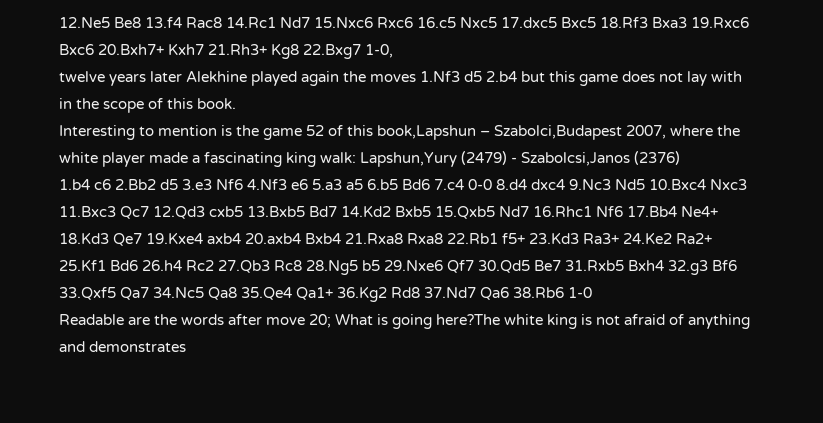12.Ne5 Be8 13.f4 Rac8 14.Rc1 Nd7 15.Nxc6 Rxc6 16.c5 Nxc5 17.dxc5 Bxc5 18.Rf3 Bxa3 19.Rxc6 Bxc6 20.Bxh7+ Kxh7 21.Rh3+ Kg8 22.Bxg7 1-0,
twelve years later Alekhine played again the moves 1.Nf3 d5 2.b4 but this game does not lay with in the scope of this book.
Interesting to mention is the game 52 of this book,Lapshun – Szabolci,Budapest 2007, where the white player made a fascinating king walk: Lapshun,Yury (2479) - Szabolcsi,Janos (2376)
1.b4 c6 2.Bb2 d5 3.e3 Nf6 4.Nf3 e6 5.a3 a5 6.b5 Bd6 7.c4 0-0 8.d4 dxc4 9.Nc3 Nd5 10.Bxc4 Nxc3 11.Bxc3 Qc7 12.Qd3 cxb5 13.Bxb5 Bd7 14.Kd2 Bxb5 15.Qxb5 Nd7 16.Rhc1 Nf6 17.Bb4 Ne4+ 18.Kd3 Qe7 19.Kxe4 axb4 20.axb4 Bxb4 21.Rxa8 Rxa8 22.Rb1 f5+ 23.Kd3 Ra3+ 24.Ke2 Ra2+ 25.Kf1 Bd6 26.h4 Rc2 27.Qb3 Rc8 28.Ng5 b5 29.Nxe6 Qf7 30.Qd5 Be7 31.Rxb5 Bxh4 32.g3 Bf6 33.Qxf5 Qa7 34.Nc5 Qa8 35.Qe4 Qa1+ 36.Kg2 Rd8 37.Nd7 Qa6 38.Rb6 1-0
Readable are the words after move 20; What is going here?The white king is not afraid of anything and demonstrates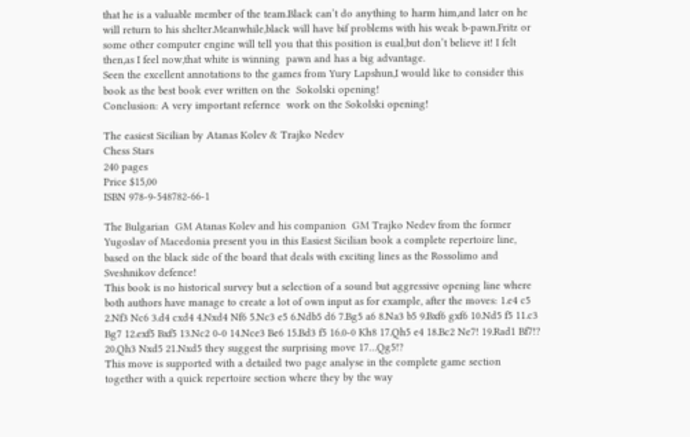that he is a valuable member of the team.Black can’t do anything to harm him,and later on he will return to his shelter.Meanwhile,black will have bif problems with his weak b-pawn.Fritz or some other computer engine will tell you that this position is eual,but don’t believe it! I felt then,as I feel now,that white is winning  pawn and has a big advantage.
Seen the excellent annotations to the games from Yury Lapshun,I would like to consider this book as the best book ever written on the  Sokolski opening!
Conclusion: A very important refernce  work on the Sokolski opening!

The easiest Sicilian by Atanas Kolev & Trajko Nedev
Chess Stars
240 pages
Price $15,00
ISBN 978-9-548782-66-1

The Bulgarian  GM Atanas Kolev and his companion  GM Trajko Nedev from the former  Yugoslav of Macedonia present you in this Easiest Sicilian book a complete repertoire line, based on the black side of the board that deals with exciting lines as the Rossolimo and Sveshnikov defence!
This book is no historical survey but a selection of a sound but aggressive opening line where both authors have manage to create a lot of own input as for example, after the moves: 1.e4 c5 2.Nf3 Nc6 3.d4 cxd4 4.Nxd4 Nf6 5.Nc3 e5 6.Ndb5 d6 7.Bg5 a6 8.Na3 b5 9.Bxf6 gxf6 10.Nd5 f5 11.c3 Bg7 12.exf5 Bxf5 13.Nc2 0-0 14.Nce3 Be6 15.Bd3 f5 16.0-0 Kh8 17.Qh5 e4 18.Bc2 Ne7! 19.Rad1 Bf7!? 20.Qh3 Nxd5 21.Nxd5 they suggest the surprising move 17…Qg5!?
This move is supported with a detailed two page analyse in the complete game section together with a quick repertoire section where they by the way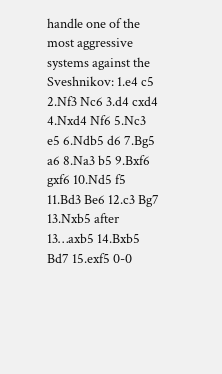handle one of the most aggressive systems against the Sveshnikov: 1.e4 c5 2.Nf3 Nc6 3.d4 cxd4 4.Nxd4 Nf6 5.Nc3 e5 6.Ndb5 d6 7.Bg5 a6 8.Na3 b5 9.Bxf6 gxf6 10.Nd5 f5 11.Bd3 Be6 12.c3 Bg7 13.Nxb5 after 13…axb5 14.Bxb5 Bd7 15.exf5 0-0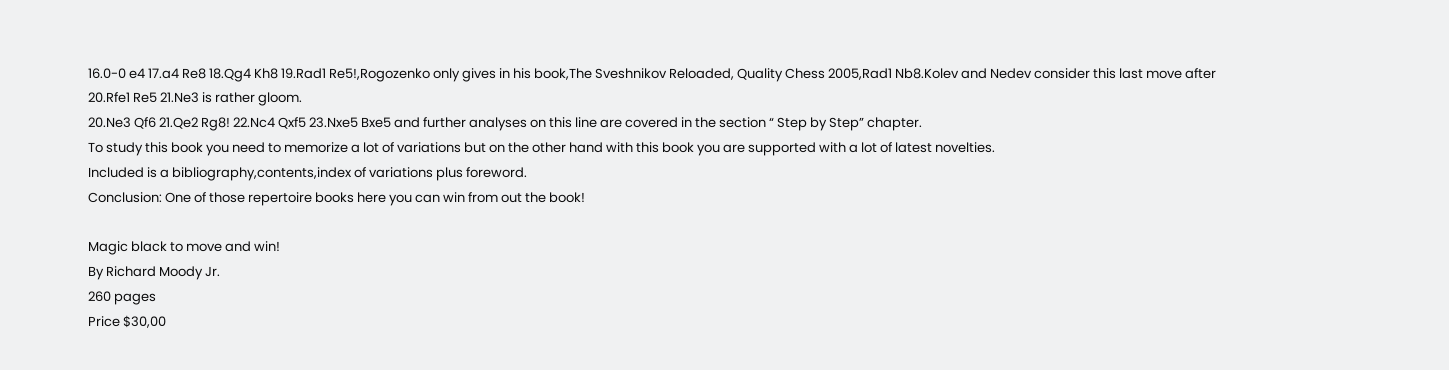16.0-0 e4 17.a4 Re8 18.Qg4 Kh8 19.Rad1 Re5!,Rogozenko only gives in his book,The Sveshnikov Reloaded, Quality Chess 2005,Rad1 Nb8.Kolev and Nedev consider this last move after 20.Rfe1 Re5 21.Ne3 is rather gloom.
20.Ne3 Qf6 21.Qe2 Rg8! 22.Nc4 Qxf5 23.Nxe5 Bxe5 and further analyses on this line are covered in the section “ Step by Step” chapter.
To study this book you need to memorize a lot of variations but on the other hand with this book you are supported with a lot of latest novelties.
Included is a bibliography,contents,index of variations plus foreword.
Conclusion: One of those repertoire books here you can win from out the book!

Magic black to move and win!
By Richard Moody Jr.
260 pages
Price $30,00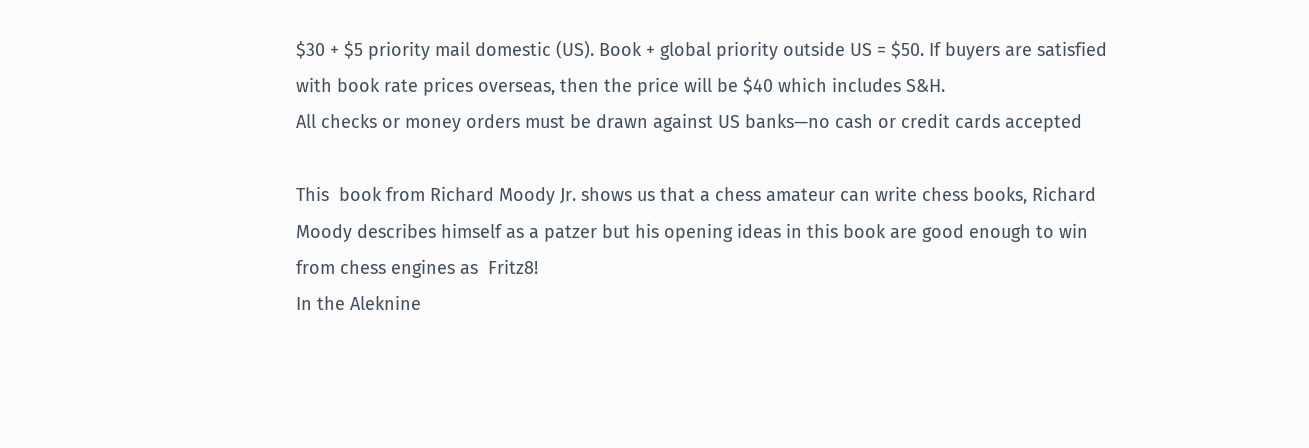$30 + $5 priority mail domestic (US). Book + global priority outside US = $50. If buyers are satisfied with book rate prices overseas, then the price will be $40 which includes S&H.
All checks or money orders must be drawn against US banks—no cash or credit cards accepted

This  book from Richard Moody Jr. shows us that a chess amateur can write chess books, Richard Moody describes himself as a patzer but his opening ideas in this book are good enough to win from chess engines as  Fritz8!
In the Aleknine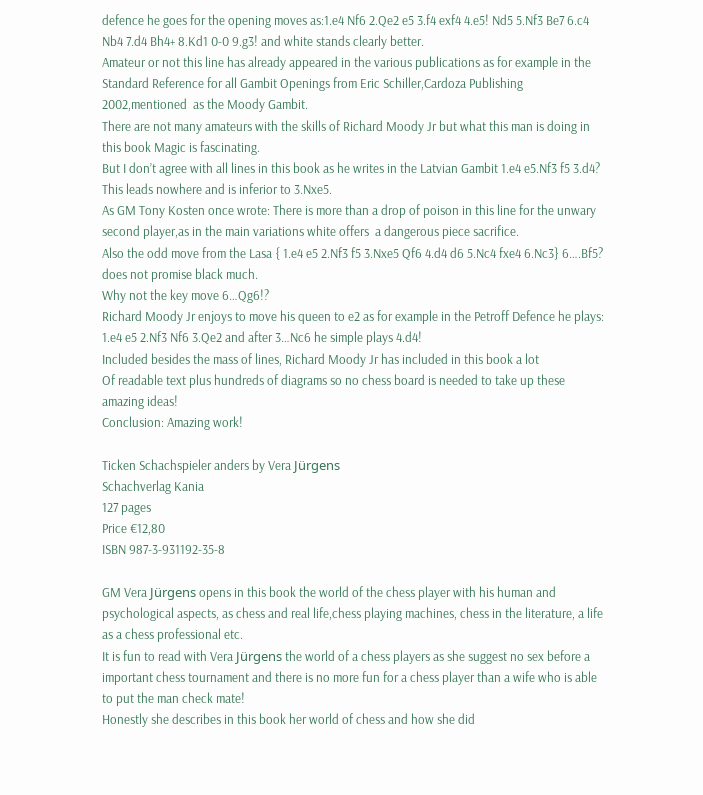defence he goes for the opening moves as:1.e4 Nf6 2.Qe2 e5 3.f4 exf4 4.e5! Nd5 5.Nf3 Be7 6.c4 Nb4 7.d4 Bh4+ 8.Kd1 0-0 9.g3! and white stands clearly better.
Amateur or not this line has already appeared in the various publications as for example in the Standard Reference for all Gambit Openings from Eric Schiller,Cardoza Publishing 2002,mentioned  as the Moody Gambit.
There are not many amateurs with the skills of Richard Moody Jr but what this man is doing in this book Magic is fascinating.
But I don’t agree with all lines in this book as he writes in the Latvian Gambit 1.e4 e5.Nf3 f5 3.d4? This leads nowhere and is inferior to 3.Nxe5.
As GM Tony Kosten once wrote: There is more than a drop of poison in this line for the unwary second player,as in the main variations white offers  a dangerous piece sacrifice.
Also the odd move from the Lasa { 1.e4 e5 2.Nf3 f5 3.Nxe5 Qf6 4.d4 d6 5.Nc4 fxe4 6.Nc3} 6….Bf5? does not promise black much.
Why not the key move 6…Qg6!?
Richard Moody Jr enjoys to move his queen to e2 as for example in the Petroff Defence he plays: 1.e4 e5 2.Nf3 Nf6 3.Qe2 and after 3…Nc6 he simple plays 4.d4!
Included besides the mass of lines, Richard Moody Jr has included in this book a lot
Of readable text plus hundreds of diagrams so no chess board is needed to take up these amazing ideas!
Conclusion: Amazing work!

Ticken Schachspieler anders by Vera Jürgens
Schachverlag Kania
127 pages
Price €12,80
ISBN 987-3-931192-35-8

GM Vera Jürgens opens in this book the world of the chess player with his human and psychological aspects, as chess and real life,chess playing machines, chess in the literature, a life as a chess professional etc.
It is fun to read with Vera Jürgens the world of a chess players as she suggest no sex before a important chess tournament and there is no more fun for a chess player than a wife who is able to put the man check mate!
Honestly she describes in this book her world of chess and how she did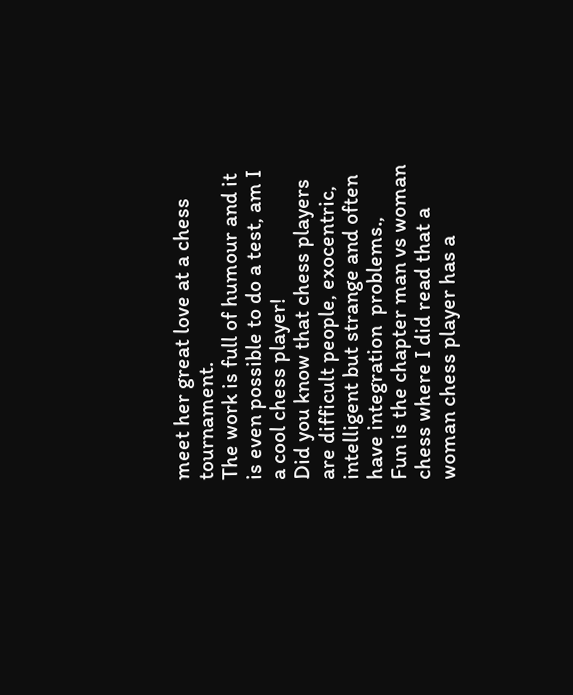meet her great love at a chess tournament.
The work is full of humour and it is even possible to do a test, am I a cool chess player!
Did you know that chess players are difficult people, exocentric, intelligent but strange and often have integration  problems.,
Fun is the chapter man vs woman chess where I did read that a woman chess player has a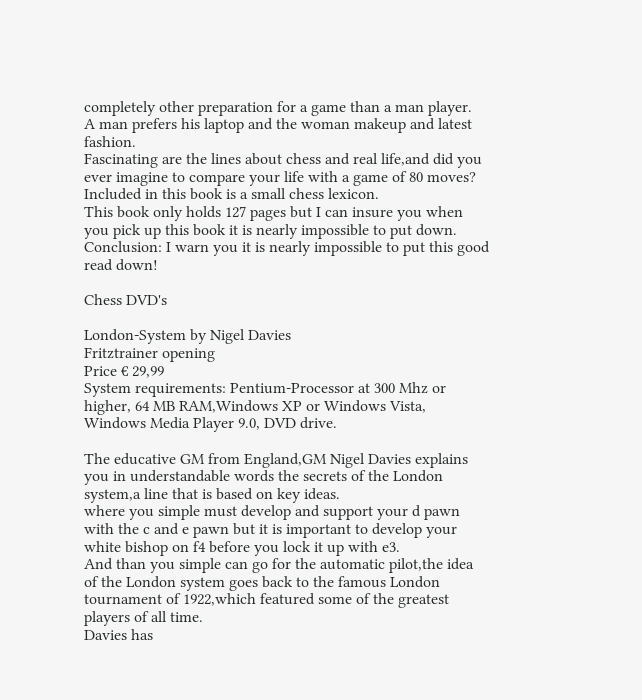completely other preparation for a game than a man player.
A man prefers his laptop and the woman makeup and latest fashion.
Fascinating are the lines about chess and real life,and did you ever imagine to compare your life with a game of 80 moves?
Included in this book is a small chess lexicon.
This book only holds 127 pages but I can insure you when you pick up this book it is nearly impossible to put down.
Conclusion: I warn you it is nearly impossible to put this good read down!

Chess DVD's

London-System by Nigel Davies
Fritztrainer opening
Price € 29,99
System requirements: Pentium-Processor at 300 Mhz or higher, 64 MB RAM,Windows XP or Windows Vista, Windows Media Player 9.0, DVD drive.

The educative GM from England,GM Nigel Davies explains you in understandable words the secrets of the London system,a line that is based on key ideas.
where you simple must develop and support your d pawn with the c and e pawn but it is important to develop your white bishop on f4 before you lock it up with e3.
And than you simple can go for the automatic pilot,the idea of the London system goes back to the famous London tournament of 1922,which featured some of the greatest players of all time.
Davies has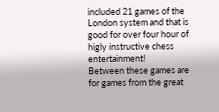included 21 games of the London system and that is good for over four hour of  higly instructive chess entertainment!
Between these games are for games from the great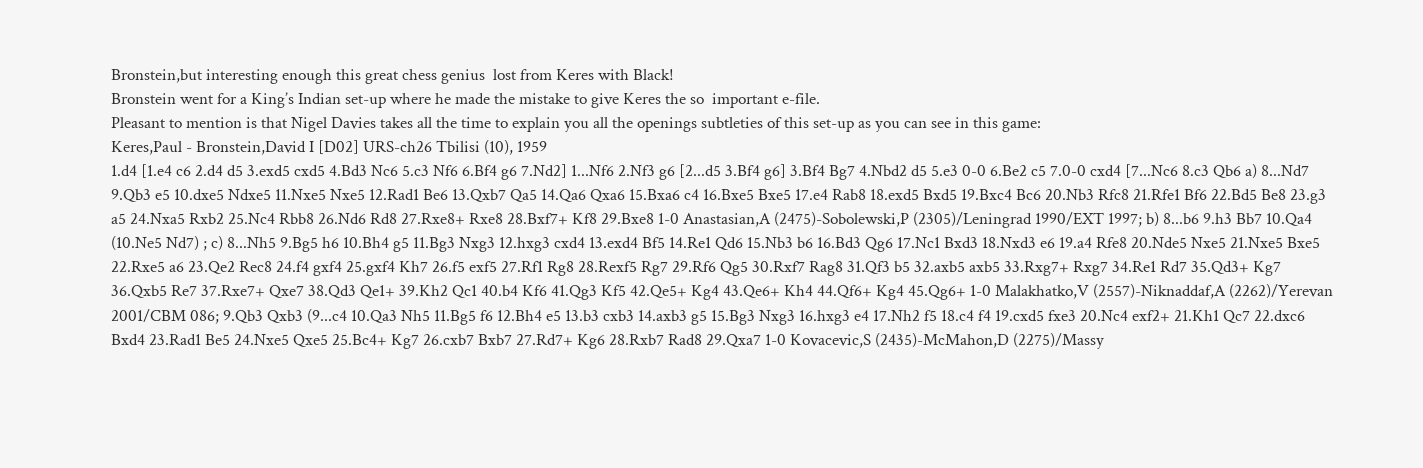Bronstein,but interesting enough this great chess genius  lost from Keres with Black!
Bronstein went for a King’s Indian set-up where he made the mistake to give Keres the so  important e-file.
Pleasant to mention is that Nigel Davies takes all the time to explain you all the openings subtleties of this set-up as you can see in this game:
Keres,Paul - Bronstein,David I [D02] URS-ch26 Tbilisi (10), 1959
1.d4 [1.e4 c6 2.d4 d5 3.exd5 cxd5 4.Bd3 Nc6 5.c3 Nf6 6.Bf4 g6 7.Nd2] 1...Nf6 2.Nf3 g6 [2...d5 3.Bf4 g6] 3.Bf4 Bg7 4.Nbd2 d5 5.e3 0-0 6.Be2 c5 7.0-0 cxd4 [7...Nc6 8.c3 Qb6 a) 8...Nd7 9.Qb3 e5 10.dxe5 Ndxe5 11.Nxe5 Nxe5 12.Rad1 Be6 13.Qxb7 Qa5 14.Qa6 Qxa6 15.Bxa6 c4 16.Bxe5 Bxe5 17.e4 Rab8 18.exd5 Bxd5 19.Bxc4 Bc6 20.Nb3 Rfc8 21.Rfe1 Bf6 22.Bd5 Be8 23.g3 a5 24.Nxa5 Rxb2 25.Nc4 Rbb8 26.Nd6 Rd8 27.Rxe8+ Rxe8 28.Bxf7+ Kf8 29.Bxe8 1-0 Anastasian,A (2475)-Sobolewski,P (2305)/Leningrad 1990/EXT 1997; b) 8...b6 9.h3 Bb7 10.Qa4 (10.Ne5 Nd7) ; c) 8...Nh5 9.Bg5 h6 10.Bh4 g5 11.Bg3 Nxg3 12.hxg3 cxd4 13.exd4 Bf5 14.Re1 Qd6 15.Nb3 b6 16.Bd3 Qg6 17.Nc1 Bxd3 18.Nxd3 e6 19.a4 Rfe8 20.Nde5 Nxe5 21.Nxe5 Bxe5 22.Rxe5 a6 23.Qe2 Rec8 24.f4 gxf4 25.gxf4 Kh7 26.f5 exf5 27.Rf1 Rg8 28.Rexf5 Rg7 29.Rf6 Qg5 30.Rxf7 Rag8 31.Qf3 b5 32.axb5 axb5 33.Rxg7+ Rxg7 34.Re1 Rd7 35.Qd3+ Kg7 36.Qxb5 Re7 37.Rxe7+ Qxe7 38.Qd3 Qe1+ 39.Kh2 Qc1 40.b4 Kf6 41.Qg3 Kf5 42.Qe5+ Kg4 43.Qe6+ Kh4 44.Qf6+ Kg4 45.Qg6+ 1-0 Malakhatko,V (2557)-Niknaddaf,A (2262)/Yerevan 2001/CBM 086; 9.Qb3 Qxb3 (9...c4 10.Qa3 Nh5 11.Bg5 f6 12.Bh4 e5 13.b3 cxb3 14.axb3 g5 15.Bg3 Nxg3 16.hxg3 e4 17.Nh2 f5 18.c4 f4 19.cxd5 fxe3 20.Nc4 exf2+ 21.Kh1 Qc7 22.dxc6 Bxd4 23.Rad1 Be5 24.Nxe5 Qxe5 25.Bc4+ Kg7 26.cxb7 Bxb7 27.Rd7+ Kg6 28.Rxb7 Rad8 29.Qxa7 1-0 Kovacevic,S (2435)-McMahon,D (2275)/Massy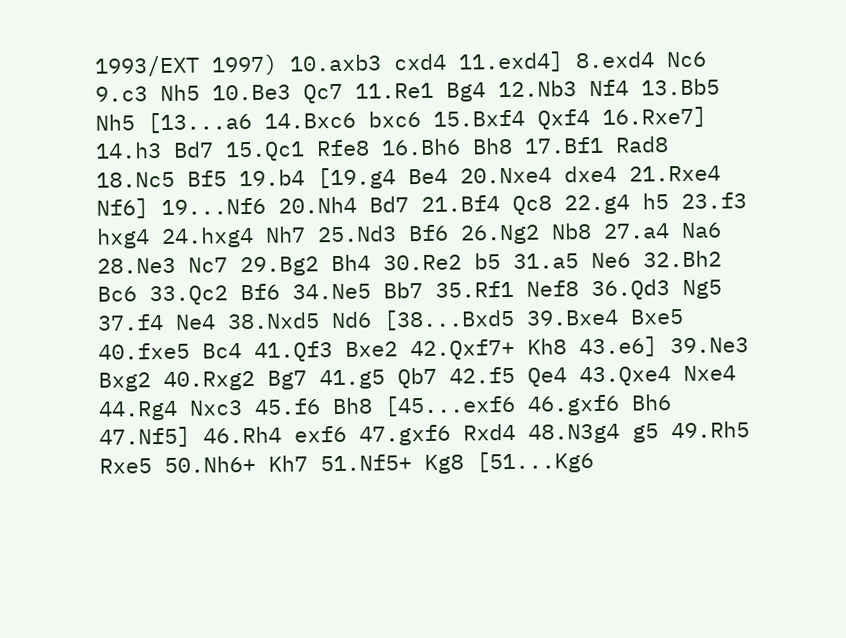1993/EXT 1997) 10.axb3 cxd4 11.exd4] 8.exd4 Nc6 9.c3 Nh5 10.Be3 Qc7 11.Re1 Bg4 12.Nb3 Nf4 13.Bb5 Nh5 [13...a6 14.Bxc6 bxc6 15.Bxf4 Qxf4 16.Rxe7] 14.h3 Bd7 15.Qc1 Rfe8 16.Bh6 Bh8 17.Bf1 Rad8 18.Nc5 Bf5 19.b4 [19.g4 Be4 20.Nxe4 dxe4 21.Rxe4 Nf6] 19...Nf6 20.Nh4 Bd7 21.Bf4 Qc8 22.g4 h5 23.f3 hxg4 24.hxg4 Nh7 25.Nd3 Bf6 26.Ng2 Nb8 27.a4 Na6 28.Ne3 Nc7 29.Bg2 Bh4 30.Re2 b5 31.a5 Ne6 32.Bh2 Bc6 33.Qc2 Bf6 34.Ne5 Bb7 35.Rf1 Nef8 36.Qd3 Ng5 37.f4 Ne4 38.Nxd5 Nd6 [38...Bxd5 39.Bxe4 Bxe5 40.fxe5 Bc4 41.Qf3 Bxe2 42.Qxf7+ Kh8 43.e6] 39.Ne3 Bxg2 40.Rxg2 Bg7 41.g5 Qb7 42.f5 Qe4 43.Qxe4 Nxe4 44.Rg4 Nxc3 45.f6 Bh8 [45...exf6 46.gxf6 Bh6 47.Nf5] 46.Rh4 exf6 47.gxf6 Rxd4 48.N3g4 g5 49.Rh5 Rxe5 50.Nh6+ Kh7 51.Nf5+ Kg8 [51...Kg6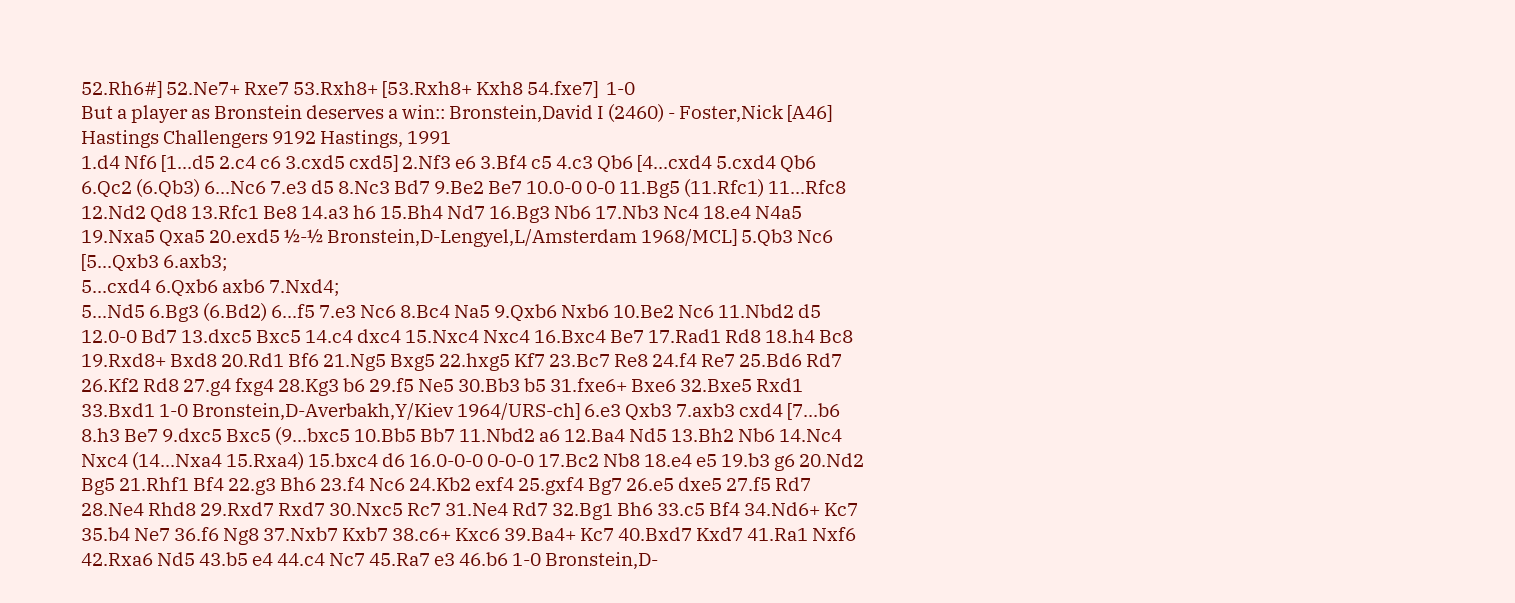52.Rh6#] 52.Ne7+ Rxe7 53.Rxh8+ [53.Rxh8+ Kxh8 54.fxe7]  1-0
But a player as Bronstein deserves a win:: Bronstein,David I (2460) - Foster,Nick [A46]
Hastings Challengers 9192 Hastings, 1991
1.d4 Nf6 [1...d5 2.c4 c6 3.cxd5 cxd5] 2.Nf3 e6 3.Bf4 c5 4.c3 Qb6 [4...cxd4 5.cxd4 Qb6 6.Qc2 (6.Qb3) 6...Nc6 7.e3 d5 8.Nc3 Bd7 9.Be2 Be7 10.0-0 0-0 11.Bg5 (11.Rfc1) 11...Rfc8 12.Nd2 Qd8 13.Rfc1 Be8 14.a3 h6 15.Bh4 Nd7 16.Bg3 Nb6 17.Nb3 Nc4 18.e4 N4a5 19.Nxa5 Qxa5 20.exd5 ½-½ Bronstein,D-Lengyel,L/Amsterdam 1968/MCL] 5.Qb3 Nc6 [5...Qxb3 6.axb3;
5...cxd4 6.Qxb6 axb6 7.Nxd4;
5...Nd5 6.Bg3 (6.Bd2) 6...f5 7.e3 Nc6 8.Bc4 Na5 9.Qxb6 Nxb6 10.Be2 Nc6 11.Nbd2 d5 12.0-0 Bd7 13.dxc5 Bxc5 14.c4 dxc4 15.Nxc4 Nxc4 16.Bxc4 Be7 17.Rad1 Rd8 18.h4 Bc8 19.Rxd8+ Bxd8 20.Rd1 Bf6 21.Ng5 Bxg5 22.hxg5 Kf7 23.Bc7 Re8 24.f4 Re7 25.Bd6 Rd7 26.Kf2 Rd8 27.g4 fxg4 28.Kg3 b6 29.f5 Ne5 30.Bb3 b5 31.fxe6+ Bxe6 32.Bxe5 Rxd1 33.Bxd1 1-0 Bronstein,D-Averbakh,Y/Kiev 1964/URS-ch] 6.e3 Qxb3 7.axb3 cxd4 [7...b6 8.h3 Be7 9.dxc5 Bxc5 (9...bxc5 10.Bb5 Bb7 11.Nbd2 a6 12.Ba4 Nd5 13.Bh2 Nb6 14.Nc4 Nxc4 (14...Nxa4 15.Rxa4) 15.bxc4 d6 16.0-0-0 0-0-0 17.Bc2 Nb8 18.e4 e5 19.b3 g6 20.Nd2 Bg5 21.Rhf1 Bf4 22.g3 Bh6 23.f4 Nc6 24.Kb2 exf4 25.gxf4 Bg7 26.e5 dxe5 27.f5 Rd7 28.Ne4 Rhd8 29.Rxd7 Rxd7 30.Nxc5 Rc7 31.Ne4 Rd7 32.Bg1 Bh6 33.c5 Bf4 34.Nd6+ Kc7 35.b4 Ne7 36.f6 Ng8 37.Nxb7 Kxb7 38.c6+ Kxc6 39.Ba4+ Kc7 40.Bxd7 Kxd7 41.Ra1 Nxf6 42.Rxa6 Nd5 43.b5 e4 44.c4 Nc7 45.Ra7 e3 46.b6 1-0 Bronstein,D-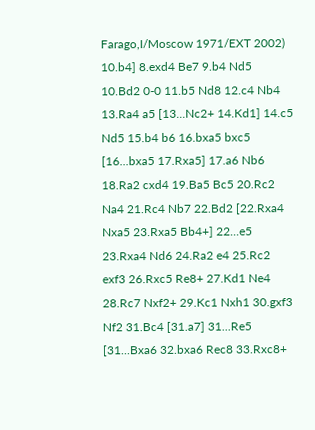Farago,I/Moscow 1971/EXT 2002) 10.b4] 8.exd4 Be7 9.b4 Nd5 10.Bd2 0-0 11.b5 Nd8 12.c4 Nb4 13.Ra4 a5 [13...Nc2+ 14.Kd1] 14.c5 Nd5 15.b4 b6 16.bxa5 bxc5 [16...bxa5 17.Rxa5] 17.a6 Nb6 18.Ra2 cxd4 19.Ba5 Bc5 20.Rc2 Na4 21.Rc4 Nb7 22.Bd2 [22.Rxa4 Nxa5 23.Rxa5 Bb4+] 22...e5 23.Rxa4 Nd6 24.Ra2 e4 25.Rc2 exf3 26.Rxc5 Re8+ 27.Kd1 Ne4 28.Rc7 Nxf2+ 29.Kc1 Nxh1 30.gxf3 Nf2 31.Bc4 [31.a7] 31...Re5 [31...Bxa6 32.bxa6 Rec8 33.Rxc8+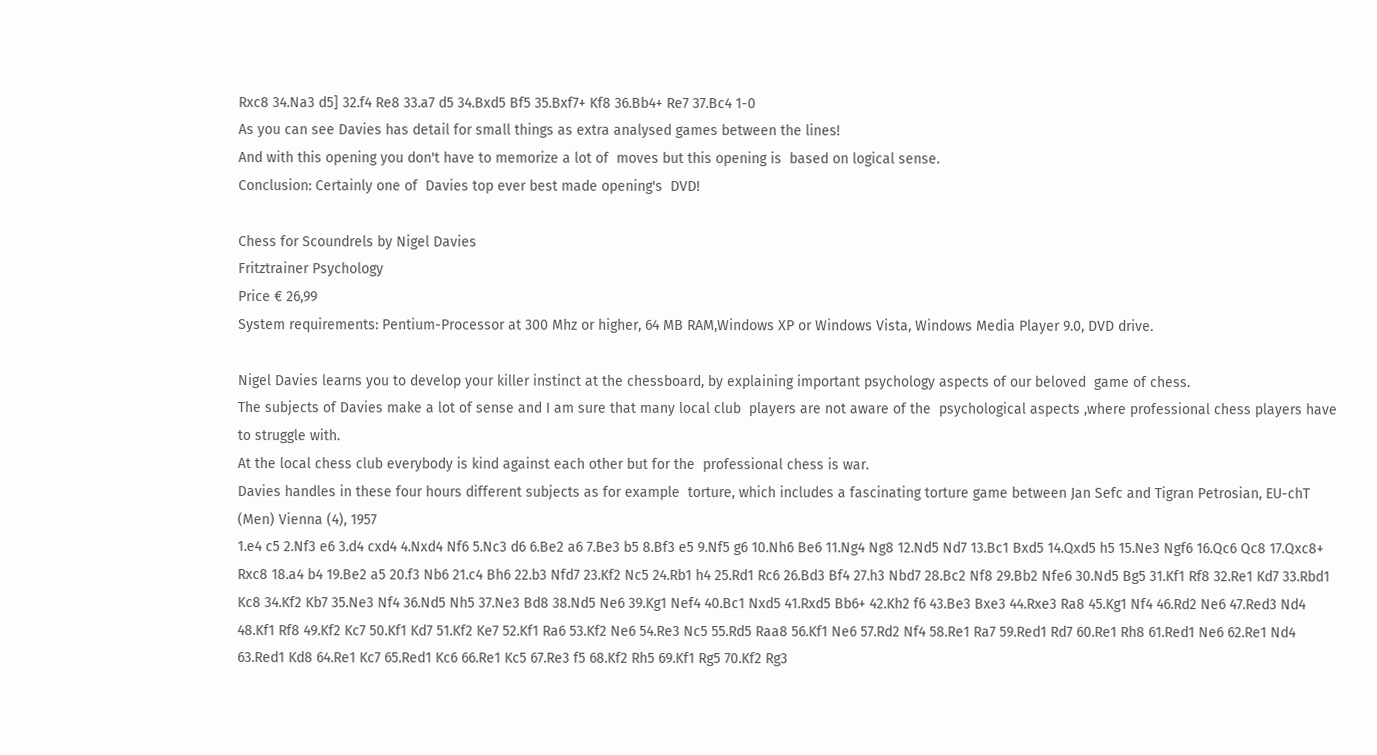Rxc8 34.Na3 d5] 32.f4 Re8 33.a7 d5 34.Bxd5 Bf5 35.Bxf7+ Kf8 36.Bb4+ Re7 37.Bc4 1-0
As you can see Davies has detail for small things as extra analysed games between the lines!
And with this opening you don't have to memorize a lot of  moves but this opening is  based on logical sense.
Conclusion: Certainly one of  Davies top ever best made opening's  DVD!

Chess for Scoundrels by Nigel Davies
Fritztrainer Psychology
Price € 26,99
System requirements: Pentium-Processor at 300 Mhz or higher, 64 MB RAM,Windows XP or Windows Vista, Windows Media Player 9.0, DVD drive.

Nigel Davies learns you to develop your killer instinct at the chessboard, by explaining important psychology aspects of our beloved  game of chess.
The subjects of Davies make a lot of sense and I am sure that many local club  players are not aware of the  psychological aspects ,where professional chess players have to struggle with.
At the local chess club everybody is kind against each other but for the  professional chess is war.
Davies handles in these four hours different subjects as for example  torture, which includes a fascinating torture game between Jan Sefc and Tigran Petrosian, EU-chT (Men) Vienna (4), 1957
1.e4 c5 2.Nf3 e6 3.d4 cxd4 4.Nxd4 Nf6 5.Nc3 d6 6.Be2 a6 7.Be3 b5 8.Bf3 e5 9.Nf5 g6 10.Nh6 Be6 11.Ng4 Ng8 12.Nd5 Nd7 13.Bc1 Bxd5 14.Qxd5 h5 15.Ne3 Ngf6 16.Qc6 Qc8 17.Qxc8+ Rxc8 18.a4 b4 19.Be2 a5 20.f3 Nb6 21.c4 Bh6 22.b3 Nfd7 23.Kf2 Nc5 24.Rb1 h4 25.Rd1 Rc6 26.Bd3 Bf4 27.h3 Nbd7 28.Bc2 Nf8 29.Bb2 Nfe6 30.Nd5 Bg5 31.Kf1 Rf8 32.Re1 Kd7 33.Rbd1 Kc8 34.Kf2 Kb7 35.Ne3 Nf4 36.Nd5 Nh5 37.Ne3 Bd8 38.Nd5 Ne6 39.Kg1 Nef4 40.Bc1 Nxd5 41.Rxd5 Bb6+ 42.Kh2 f6 43.Be3 Bxe3 44.Rxe3 Ra8 45.Kg1 Nf4 46.Rd2 Ne6 47.Red3 Nd4 48.Kf1 Rf8 49.Kf2 Kc7 50.Kf1 Kd7 51.Kf2 Ke7 52.Kf1 Ra6 53.Kf2 Ne6 54.Re3 Nc5 55.Rd5 Raa8 56.Kf1 Ne6 57.Rd2 Nf4 58.Re1 Ra7 59.Red1 Rd7 60.Re1 Rh8 61.Red1 Ne6 62.Re1 Nd4 63.Red1 Kd8 64.Re1 Kc7 65.Red1 Kc6 66.Re1 Kc5 67.Re3 f5 68.Kf2 Rh5 69.Kf1 Rg5 70.Kf2 Rg3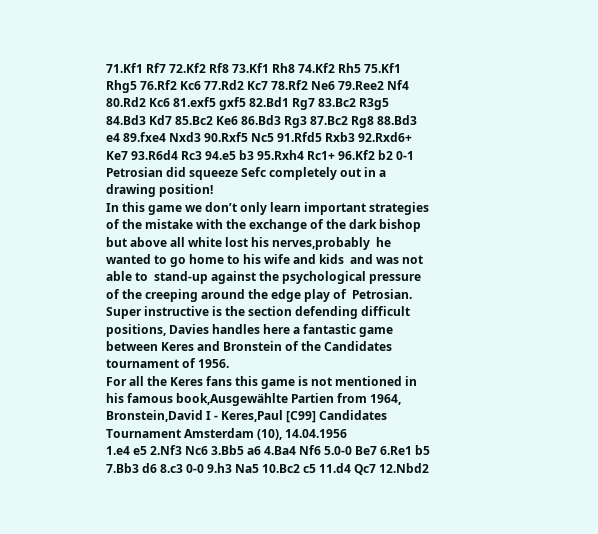71.Kf1 Rf7 72.Kf2 Rf8 73.Kf1 Rh8 74.Kf2 Rh5 75.Kf1 Rhg5 76.Rf2 Kc6 77.Rd2 Kc7 78.Rf2 Ne6 79.Ree2 Nf4 80.Rd2 Kc6 81.exf5 gxf5 82.Bd1 Rg7 83.Bc2 R3g5 84.Bd3 Kd7 85.Bc2 Ke6 86.Bd3 Rg3 87.Bc2 Rg8 88.Bd3 e4 89.fxe4 Nxd3 90.Rxf5 Nc5 91.Rfd5 Rxb3 92.Rxd6+ Ke7 93.R6d4 Rc3 94.e5 b3 95.Rxh4 Rc1+ 96.Kf2 b2 0-1
Petrosian did squeeze Sefc completely out in a drawing position!
In this game we don’t only learn important strategies of the mistake with the exchange of the dark bishop but above all white lost his nerves,probably  he wanted to go home to his wife and kids  and was not able to  stand-up against the psychological pressure of the creeping around the edge play of  Petrosian.
Super instructive is the section defending difficult positions, Davies handles here a fantastic game between Keres and Bronstein of the Candidates tournament of 1956.
For all the Keres fans this game is not mentioned in his famous book,Ausgewählte Partien from 1964, Bronstein,David I - Keres,Paul [C99] Candidates Tournament Amsterdam (10), 14.04.1956
1.e4 e5 2.Nf3 Nc6 3.Bb5 a6 4.Ba4 Nf6 5.0-0 Be7 6.Re1 b5 7.Bb3 d6 8.c3 0-0 9.h3 Na5 10.Bc2 c5 11.d4 Qc7 12.Nbd2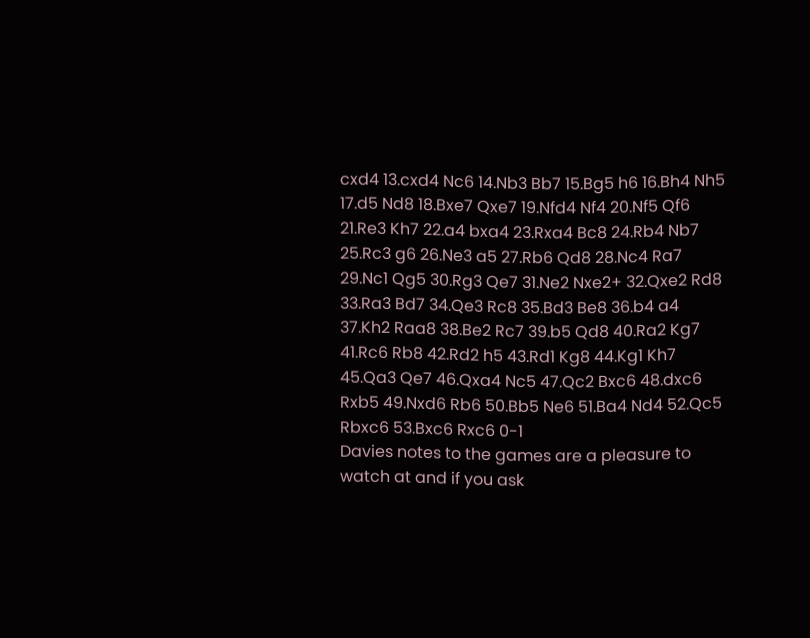cxd4 13.cxd4 Nc6 14.Nb3 Bb7 15.Bg5 h6 16.Bh4 Nh5 17.d5 Nd8 18.Bxe7 Qxe7 19.Nfd4 Nf4 20.Nf5 Qf6 21.Re3 Kh7 22.a4 bxa4 23.Rxa4 Bc8 24.Rb4 Nb7 25.Rc3 g6 26.Ne3 a5 27.Rb6 Qd8 28.Nc4 Ra7 29.Nc1 Qg5 30.Rg3 Qe7 31.Ne2 Nxe2+ 32.Qxe2 Rd8 33.Ra3 Bd7 34.Qe3 Rc8 35.Bd3 Be8 36.b4 a4 37.Kh2 Raa8 38.Be2 Rc7 39.b5 Qd8 40.Ra2 Kg7 41.Rc6 Rb8 42.Rd2 h5 43.Rd1 Kg8 44.Kg1 Kh7 45.Qa3 Qe7 46.Qxa4 Nc5 47.Qc2 Bxc6 48.dxc6 Rxb5 49.Nxd6 Rb6 50.Bb5 Ne6 51.Ba4 Nd4 52.Qc5 Rbxc6 53.Bxc6 Rxc6 0-1
Davies notes to the games are a pleasure to watch at and if you ask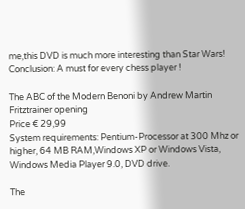me,this DVD is much more interesting than Star Wars!
Conclusion: A must for every chess player !

The ABC of the Modern Benoni by Andrew Martin
Fritztrainer opening
Price € 29,99
System requirements: Pentium-Processor at 300 Mhz or higher, 64 MB RAM,Windows XP or Windows Vista, Windows Media Player 9.0, DVD drive.

The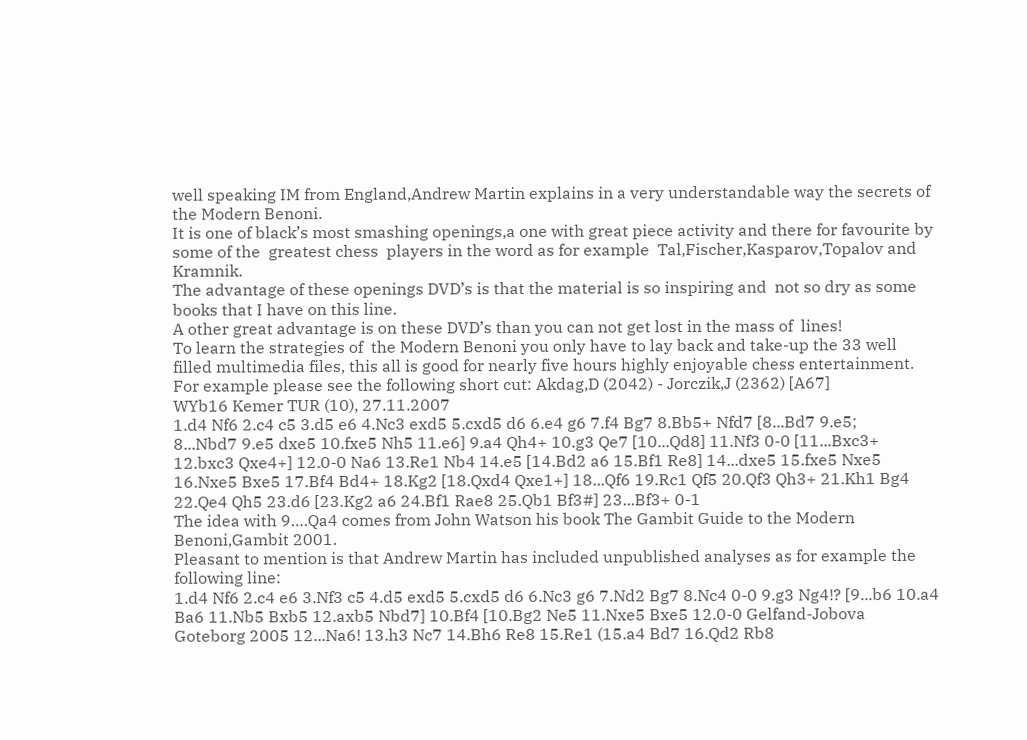well speaking IM from England,Andrew Martin explains in a very understandable way the secrets of the Modern Benoni.
It is one of black’s most smashing openings,a one with great piece activity and there for favourite by some of the  greatest chess  players in the word as for example  Tal,Fischer,Kasparov,Topalov and Kramnik.
The advantage of these openings DVD’s is that the material is so inspiring and  not so dry as some books that I have on this line.
A other great advantage is on these DVD’s than you can not get lost in the mass of  lines!
To learn the strategies of  the Modern Benoni you only have to lay back and take-up the 33 well filled multimedia files, this all is good for nearly five hours highly enjoyable chess entertainment.
For example please see the following short cut: Akdag,D (2042) - Jorczik,J (2362) [A67]
WYb16 Kemer TUR (10), 27.11.2007
1.d4 Nf6 2.c4 c5 3.d5 e6 4.Nc3 exd5 5.cxd5 d6 6.e4 g6 7.f4 Bg7 8.Bb5+ Nfd7 [8...Bd7 9.e5;
8...Nbd7 9.e5 dxe5 10.fxe5 Nh5 11.e6] 9.a4 Qh4+ 10.g3 Qe7 [10...Qd8] 11.Nf3 0-0 [11...Bxc3+ 12.bxc3 Qxe4+] 12.0-0 Na6 13.Re1 Nb4 14.e5 [14.Bd2 a6 15.Bf1 Re8] 14...dxe5 15.fxe5 Nxe5 16.Nxe5 Bxe5 17.Bf4 Bd4+ 18.Kg2 [18.Qxd4 Qxe1+] 18...Qf6 19.Rc1 Qf5 20.Qf3 Qh3+ 21.Kh1 Bg4 22.Qe4 Qh5 23.d6 [23.Kg2 a6 24.Bf1 Rae8 25.Qb1 Bf3#] 23...Bf3+ 0-1
The idea with 9….Qa4 comes from John Watson his book The Gambit Guide to the Modern Benoni,Gambit 2001.
Pleasant to mention is that Andrew Martin has included unpublished analyses as for example the following line:
1.d4 Nf6 2.c4 e6 3.Nf3 c5 4.d5 exd5 5.cxd5 d6 6.Nc3 g6 7.Nd2 Bg7 8.Nc4 0-0 9.g3 Ng4!? [9...b6 10.a4 Ba6 11.Nb5 Bxb5 12.axb5 Nbd7] 10.Bf4 [10.Bg2 Ne5 11.Nxe5 Bxe5 12.0-0 Gelfand-Jobova Goteborg 2005 12...Na6! 13.h3 Nc7 14.Bh6 Re8 15.Re1 (15.a4 Bd7 16.Qd2 Rb8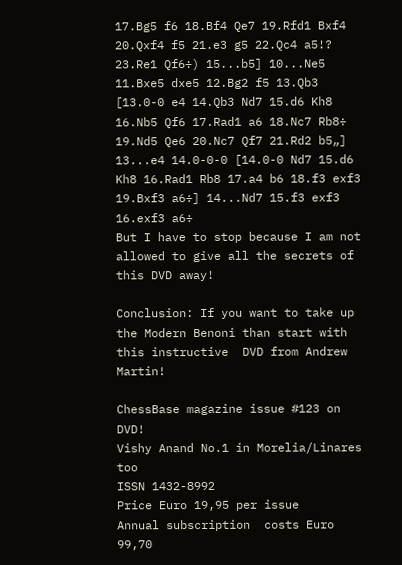17.Bg5 f6 18.Bf4 Qe7 19.Rfd1 Bxf4 20.Qxf4 f5 21.e3 g5 22.Qc4 a5!? 23.Re1 Qf6÷) 15...b5] 10...Ne5 11.Bxe5 dxe5 12.Bg2 f5 13.Qb3 [13.0-0 e4 14.Qb3 Nd7 15.d6 Kh8 16.Nb5 Qf6 17.Rad1 a6 18.Nc7 Rb8÷ 19.Nd5 Qe6 20.Nc7 Qf7 21.Rd2 b5„] 13...e4 14.0-0-0 [14.0-0 Nd7 15.d6 Kh8 16.Rad1 Rb8 17.a4 b6 18.f3 exf3 19.Bxf3 a6÷] 14...Nd7 15.f3 exf3 16.exf3 a6÷
But I have to stop because I am not allowed to give all the secrets of this DVD away!

Conclusion: If you want to take up the Modern Benoni than start with this instructive  DVD from Andrew Martin!

ChessBase magazine issue #123 on DVD!
Vishy Anand No.1 in Morelia/Linares too
ISSN 1432-8992
Price Euro 19,95 per issue
Annual subscription  costs Euro 99,70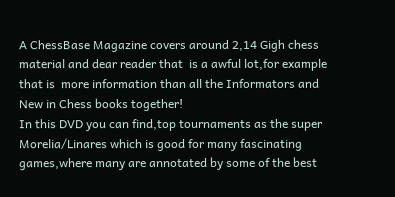A ChessBase Magazine covers around 2,14 Gigh chess material and dear reader that  is a awful lot,for example that is  more information than all the Informators and New in Chess books together!
In this DVD you can find,top tournaments as the super Morelia/Linares which is good for many fascinating games,where many are annotated by some of the best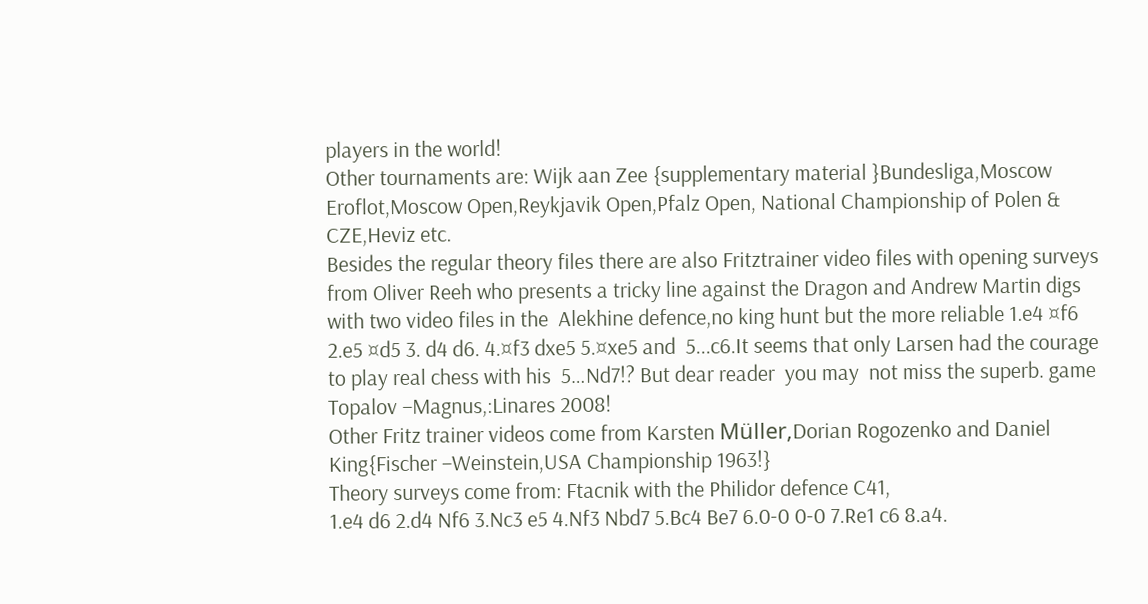players in the world!
Other tournaments are: Wijk aan Zee {supplementary material }Bundesliga,Moscow Eroflot,Moscow Open,Reykjavik Open,Pfalz Open, National Championship of Polen & CZE,Heviz etc.
Besides the regular theory files there are also Fritztrainer video files with opening surveys from Oliver Reeh who presents a tricky line against the Dragon and Andrew Martin digs with two video files in the  Alekhine defence,no king hunt but the more reliable 1.e4 ¤f6 2.e5 ¤d5 3. d4 d6. 4.¤f3 dxe5 5.¤xe5 and  5...c6.It seems that only Larsen had the courage to play real chess with his  5…Nd7!? But dear reader  you may  not miss the superb. game Topalov –Magnus,:Linares 2008!
Other Fritz trainer videos come from Karsten Müller,Dorian Rogozenko and Daniel King{Fischer –Weinstein,USA Championship 1963!}
Theory surveys come from: Ftacnik with the Philidor defence C41,
1.e4 d6 2.d4 Nf6 3.Nc3 e5 4.Nf3 Nbd7 5.Bc4 Be7 6.0-0 0-0 7.Re1 c6 8.a4.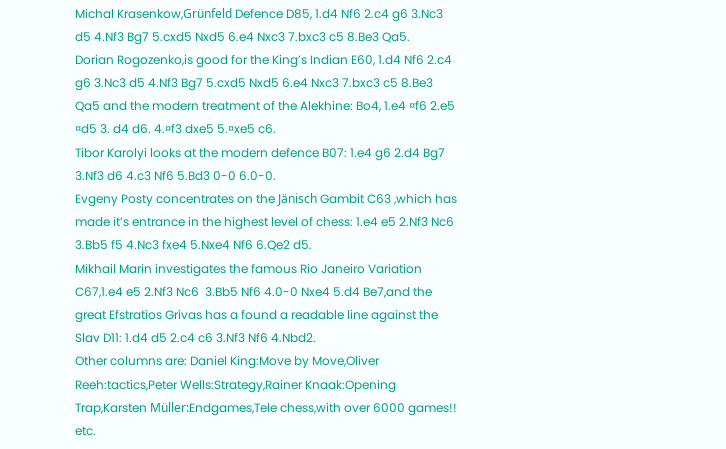Michal Krasenkow,Grünfeld Defence D85, 1.d4 Nf6 2.c4 g6 3.Nc3 d5 4.Nf3 Bg7 5.cxd5 Nxd5 6.e4 Nxc3 7.bxc3 c5 8.Be3 Qa5.
Dorian Rogozenko,is good for the King’s Indian E60, 1.d4 Nf6 2.c4 g6 3.Nc3 d5 4.Nf3 Bg7 5.cxd5 Nxd5 6.e4 Nxc3 7.bxc3 c5 8.Be3 Qa5 and the modern treatment of the Alekhine: Bo4, 1.e4 ¤f6 2.e5 ¤d5 3. d4 d6. 4.¤f3 dxe5 5.¤xe5 c6.
Tibor Karolyi looks at the modern defence B07: 1.e4 g6 2.d4 Bg7 3.Nf3 d6 4.c3 Nf6 5.Bd3 0-0 6.0-0.
Evgeny Posty concentrates on the Jänisch Gambit C63 ,which has made it’s entrance in the highest level of chess: 1.e4 e5 2.Nf3 Nc6 3.Bb5 f5 4.Nc3 fxe4 5.Nxe4 Nf6 6.Qe2 d5.
Mikhail Marin investigates the famous Rio Janeiro Variation C67,1.e4 e5 2.Nf3 Nc6  3.Bb5 Nf6 4.0-0 Nxe4 5.d4 Be7,and the great Efstratios Grivas has a found a readable line against the Slav D11: 1.d4 d5 2.c4 c6 3.Nf3 Nf6 4.Nbd2.
Other columns are: Daniel King:Move by Move,Oliver Reeh:tactics,Peter Wells:Strategy,Rainer Knaak:Opening Trap,Karsten Müller:Endgames,Tele chess,with over 6000 games!! etc.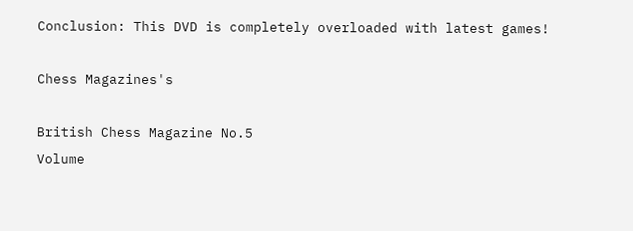Conclusion: This DVD is completely overloaded with latest games!

Chess Magazines's

British Chess Magazine No.5
Volume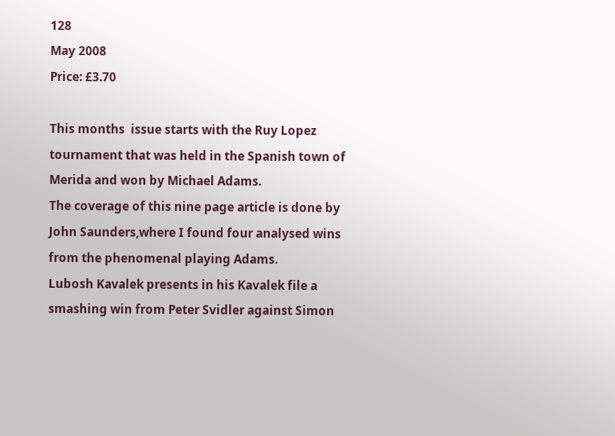128
May 2008
Price: £3.70

This months  issue starts with the Ruy Lopez tournament that was held in the Spanish town of Merida and won by Michael Adams.
The coverage of this nine page article is done by John Saunders,where I found four analysed wins from the phenomenal playing Adams.
Lubosh Kavalek presents in his Kavalek file a smashing win from Peter Svidler against Simon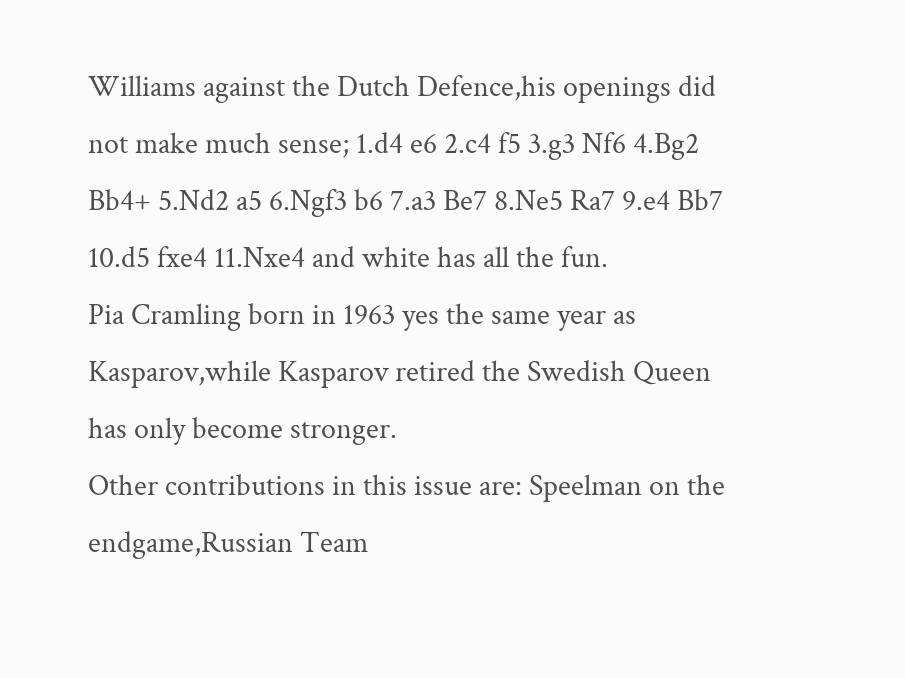Williams against the Dutch Defence,his openings did not make much sense; 1.d4 e6 2.c4 f5 3.g3 Nf6 4.Bg2 Bb4+ 5.Nd2 a5 6.Ngf3 b6 7.a3 Be7 8.Ne5 Ra7 9.e4 Bb7 10.d5 fxe4 11.Nxe4 and white has all the fun.
Pia Cramling born in 1963 yes the same year as Kasparov,while Kasparov retired the Swedish Queen has only become stronger.
Other contributions in this issue are: Speelman on the endgame,Russian Team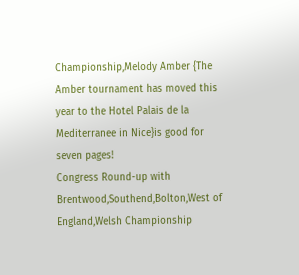Championship,Melody Amber {The Amber tournament has moved this year to the Hotel Palais de la Mediterranee in Nice}is good for seven pages!
Congress Round-up with Brentwood,Southend,Bolton,West of England,Welsh Championship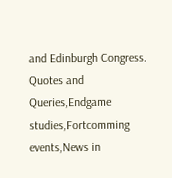and Edinburgh Congress.
Quotes and Queries,Endgame studies,Fortcomming events,News in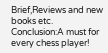Brief,Reviews and new books etc.
Conclusion:A must for every chess player!